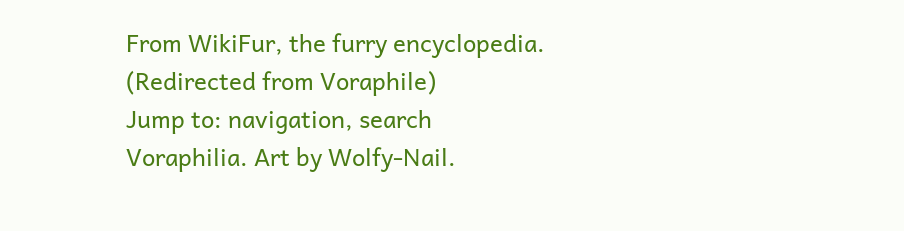From WikiFur, the furry encyclopedia.
(Redirected from Voraphile)
Jump to: navigation, search
Voraphilia. Art by Wolfy-Nail.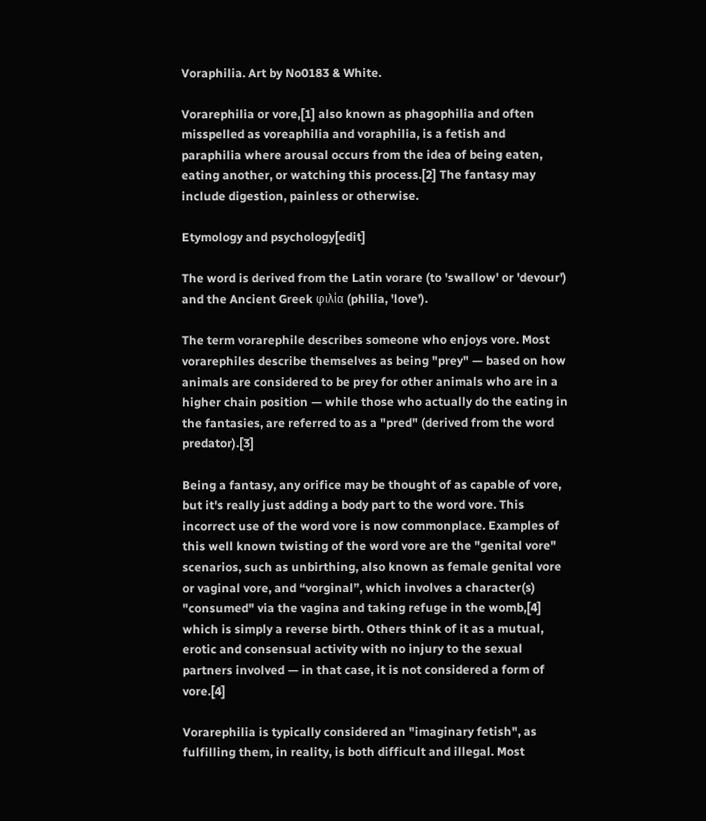Voraphilia. Art by No0183 & White.

Vorarephilia or vore,[1] also known as phagophilia and often misspelled as voreaphilia and voraphilia, is a fetish and paraphilia where arousal occurs from the idea of being eaten, eating another, or watching this process.[2] The fantasy may include digestion, painless or otherwise.

Etymology and psychology[edit]

The word is derived from the Latin vorare (to 'swallow' or 'devour') and the Ancient Greek φιλία (philia, 'love').

The term vorarephile describes someone who enjoys vore. Most vorarephiles describe themselves as being "prey" — based on how animals are considered to be prey for other animals who are in a higher chain position — while those who actually do the eating in the fantasies, are referred to as a "pred" (derived from the word predator).[3]

Being a fantasy, any orifice may be thought of as capable of vore, but it's really just adding a body part to the word vore. This incorrect use of the word vore is now commonplace. Examples of this well known twisting of the word vore are the "genital vore" scenarios, such as unbirthing, also known as female genital vore or vaginal vore, and “vorginal”, which involves a character(s) "consumed" via the vagina and taking refuge in the womb,[4] which is simply a reverse birth. Others think of it as a mutual, erotic and consensual activity with no injury to the sexual partners involved — in that case, it is not considered a form of vore.[4]

Vorarephilia is typically considered an "imaginary fetish", as fulfilling them, in reality, is both difficult and illegal. Most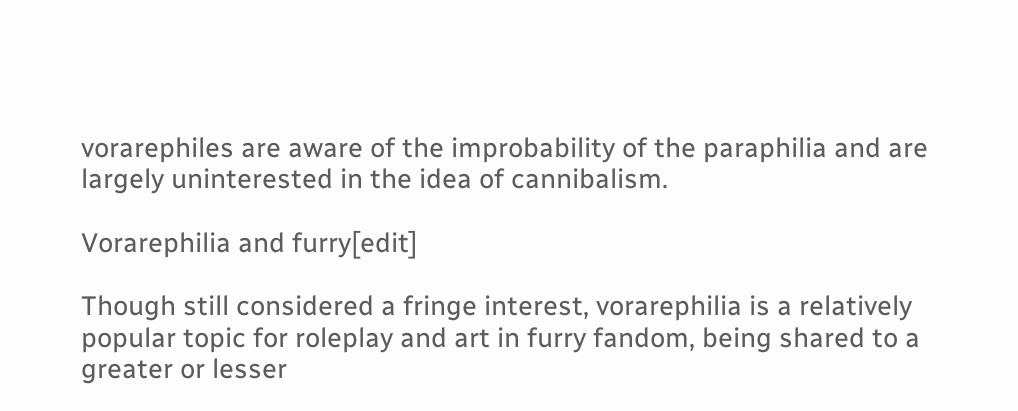vorarephiles are aware of the improbability of the paraphilia and are largely uninterested in the idea of cannibalism.

Vorarephilia and furry[edit]

Though still considered a fringe interest, vorarephilia is a relatively popular topic for roleplay and art in furry fandom, being shared to a greater or lesser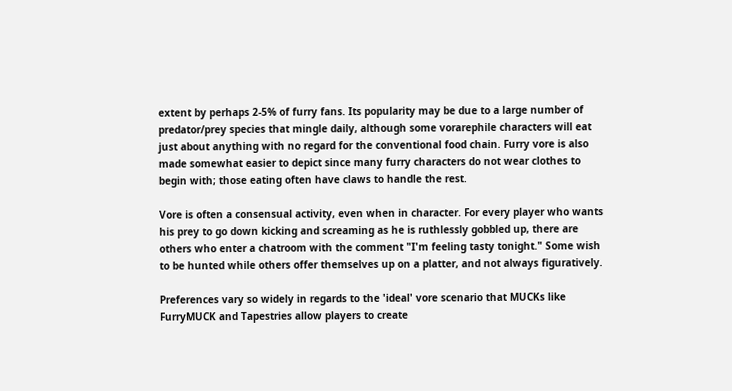extent by perhaps 2-5% of furry fans. Its popularity may be due to a large number of predator/prey species that mingle daily, although some vorarephile characters will eat just about anything with no regard for the conventional food chain. Furry vore is also made somewhat easier to depict since many furry characters do not wear clothes to begin with; those eating often have claws to handle the rest.

Vore is often a consensual activity, even when in character. For every player who wants his prey to go down kicking and screaming as he is ruthlessly gobbled up, there are others who enter a chatroom with the comment "I'm feeling tasty tonight." Some wish to be hunted while others offer themselves up on a platter, and not always figuratively.

Preferences vary so widely in regards to the 'ideal' vore scenario that MUCKs like FurryMUCK and Tapestries allow players to create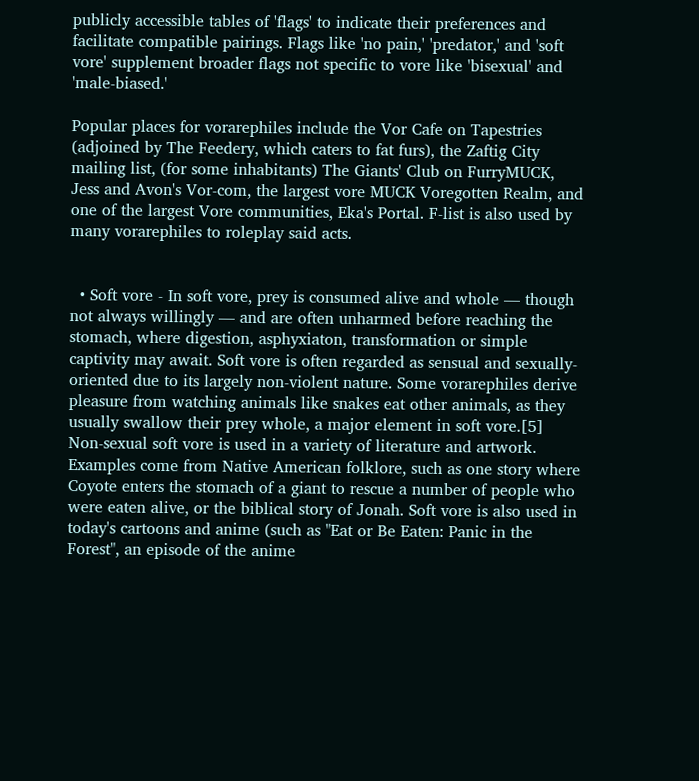publicly accessible tables of 'flags' to indicate their preferences and facilitate compatible pairings. Flags like 'no pain,' 'predator,' and 'soft vore' supplement broader flags not specific to vore like 'bisexual' and 'male-biased.'

Popular places for vorarephiles include the Vor Cafe on Tapestries (adjoined by The Feedery, which caters to fat furs), the Zaftig City mailing list, (for some inhabitants) The Giants' Club on FurryMUCK, Jess and Avon's Vor-com, the largest vore MUCK Voregotten Realm, and one of the largest Vore communities, Eka's Portal. F-list is also used by many vorarephiles to roleplay said acts.


  • Soft vore - In soft vore, prey is consumed alive and whole — though not always willingly — and are often unharmed before reaching the stomach, where digestion, asphyxiaton, transformation or simple captivity may await. Soft vore is often regarded as sensual and sexually-oriented due to its largely non-violent nature. Some vorarephiles derive pleasure from watching animals like snakes eat other animals, as they usually swallow their prey whole, a major element in soft vore.[5]
Non-sexual soft vore is used in a variety of literature and artwork. Examples come from Native American folklore, such as one story where Coyote enters the stomach of a giant to rescue a number of people who were eaten alive, or the biblical story of Jonah. Soft vore is also used in today's cartoons and anime (such as "Eat or Be Eaten: Panic in the Forest", an episode of the anime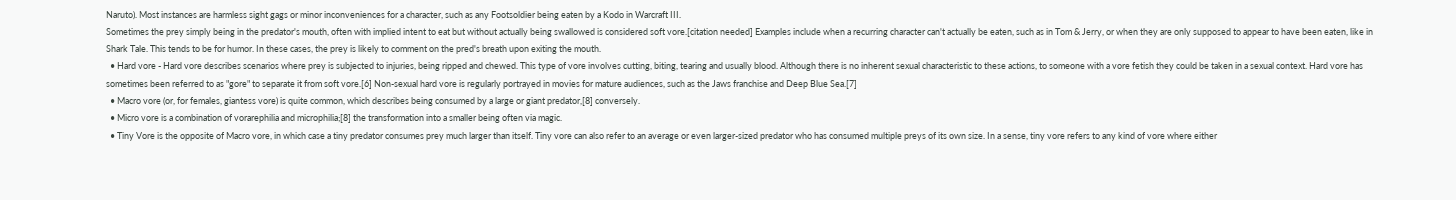Naruto). Most instances are harmless sight gags or minor inconveniences for a character, such as any Footsoldier being eaten by a Kodo in Warcraft III.
Sometimes the prey simply being in the predator's mouth, often with implied intent to eat but without actually being swallowed is considered soft vore.[citation needed] Examples include when a recurring character can't actually be eaten, such as in Tom & Jerry, or when they are only supposed to appear to have been eaten, like in Shark Tale. This tends to be for humor. In these cases, the prey is likely to comment on the pred's breath upon exiting the mouth.
  • Hard vore - Hard vore describes scenarios where prey is subjected to injuries, being ripped and chewed. This type of vore involves cutting, biting, tearing and usually blood. Although there is no inherent sexual characteristic to these actions, to someone with a vore fetish they could be taken in a sexual context. Hard vore has sometimes been referred to as "gore" to separate it from soft vore.[6] Non-sexual hard vore is regularly portrayed in movies for mature audiences, such as the Jaws franchise and Deep Blue Sea.[7]
  • Macro vore (or, for females, giantess vore) is quite common, which describes being consumed by a large or giant predator,[8] conversely.
  • Micro vore is a combination of vorarephilia and microphilia;[8] the transformation into a smaller being often via magic.
  • Tiny Vore is the opposite of Macro vore, in which case a tiny predator consumes prey much larger than itself. Tiny vore can also refer to an average or even larger-sized predator who has consumed multiple preys of its own size. In a sense, tiny vore refers to any kind of vore where either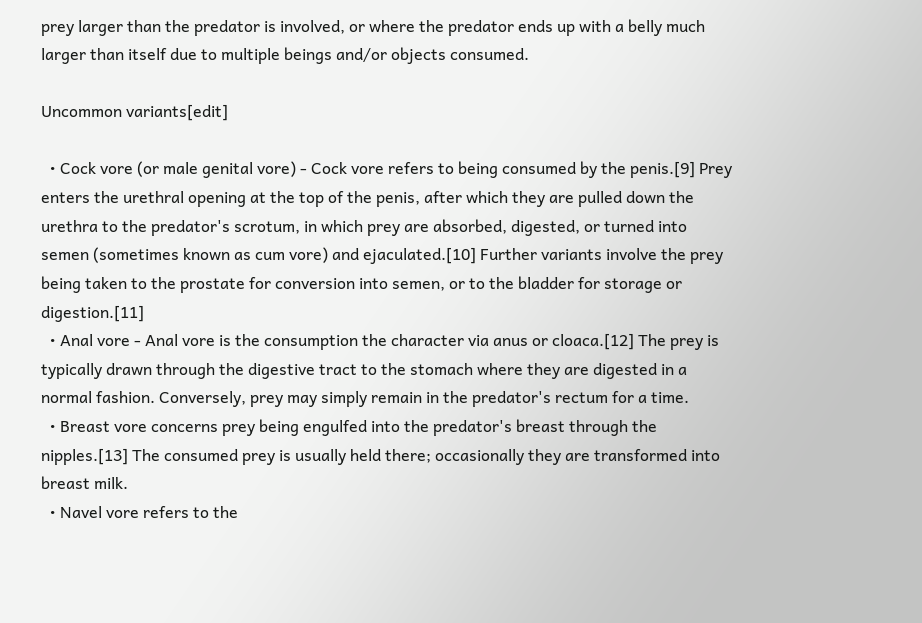prey larger than the predator is involved, or where the predator ends up with a belly much larger than itself due to multiple beings and/or objects consumed.

Uncommon variants[edit]

  • Cock vore (or male genital vore) - Cock vore refers to being consumed by the penis.[9] Prey enters the urethral opening at the top of the penis, after which they are pulled down the urethra to the predator's scrotum, in which prey are absorbed, digested, or turned into semen (sometimes known as cum vore) and ejaculated.[10] Further variants involve the prey being taken to the prostate for conversion into semen, or to the bladder for storage or digestion.[11]
  • Anal vore - Anal vore is the consumption the character via anus or cloaca.[12] The prey is typically drawn through the digestive tract to the stomach where they are digested in a normal fashion. Conversely, prey may simply remain in the predator's rectum for a time.
  • Breast vore concerns prey being engulfed into the predator's breast through the nipples.[13] The consumed prey is usually held there; occasionally they are transformed into breast milk.
  • Navel vore refers to the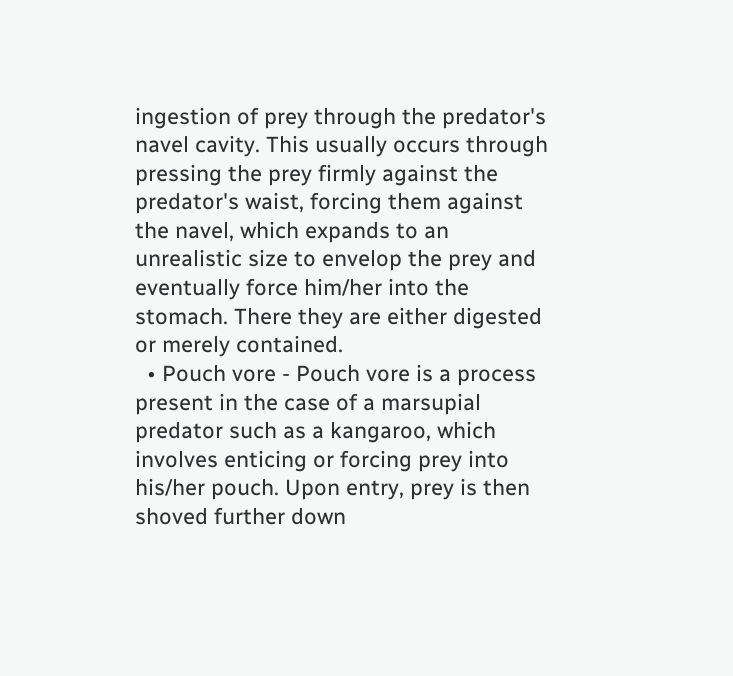ingestion of prey through the predator's navel cavity. This usually occurs through pressing the prey firmly against the predator's waist, forcing them against the navel, which expands to an unrealistic size to envelop the prey and eventually force him/her into the stomach. There they are either digested or merely contained.
  • Pouch vore - Pouch vore is a process present in the case of a marsupial predator such as a kangaroo, which involves enticing or forcing prey into his/her pouch. Upon entry, prey is then shoved further down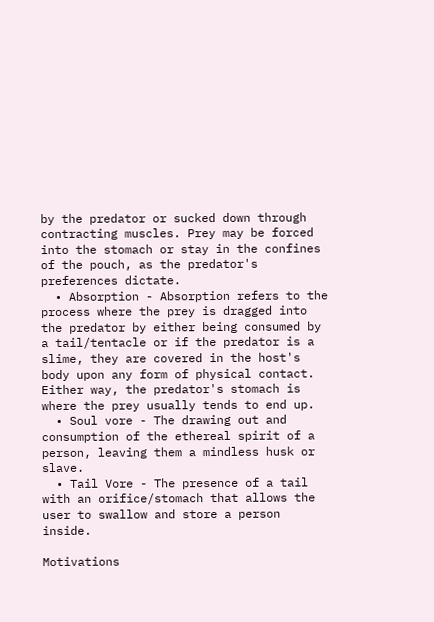by the predator or sucked down through contracting muscles. Prey may be forced into the stomach or stay in the confines of the pouch, as the predator's preferences dictate.
  • Absorption - Absorption refers to the process where the prey is dragged into the predator by either being consumed by a tail/tentacle or if the predator is a slime, they are covered in the host's body upon any form of physical contact. Either way, the predator's stomach is where the prey usually tends to end up.
  • Soul vore - The drawing out and consumption of the ethereal spirit of a person, leaving them a mindless husk or slave.
  • Tail Vore - The presence of a tail with an orifice/stomach that allows the user to swallow and store a person inside.

Motivations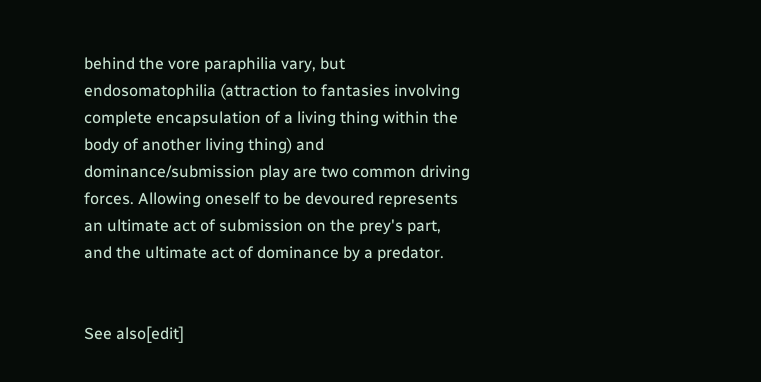behind the vore paraphilia vary, but endosomatophilia (attraction to fantasies involving complete encapsulation of a living thing within the body of another living thing) and dominance/submission play are two common driving forces. Allowing oneself to be devoured represents an ultimate act of submission on the prey's part, and the ultimate act of dominance by a predator.


See also[edit]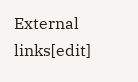External links[edit]